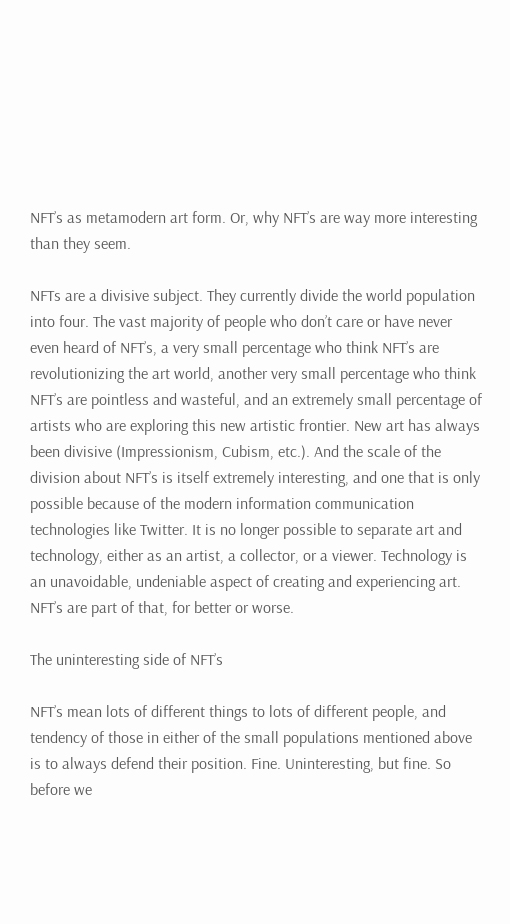NFT’s as metamodern art form. Or, why NFT’s are way more interesting than they seem.

NFTs are a divisive subject. They currently divide the world population into four. The vast majority of people who don’t care or have never even heard of NFT’s, a very small percentage who think NFT’s are revolutionizing the art world, another very small percentage who think NFT’s are pointless and wasteful, and an extremely small percentage of artists who are exploring this new artistic frontier. New art has always been divisive (Impressionism, Cubism, etc.). And the scale of the division about NFT’s is itself extremely interesting, and one that is only possible because of the modern information communication technologies like Twitter. It is no longer possible to separate art and technology, either as an artist, a collector, or a viewer. Technology is an unavoidable, undeniable aspect of creating and experiencing art. NFT’s are part of that, for better or worse.

The uninteresting side of NFT’s

NFT’s mean lots of different things to lots of different people, and tendency of those in either of the small populations mentioned above is to always defend their position. Fine. Uninteresting, but fine. So before we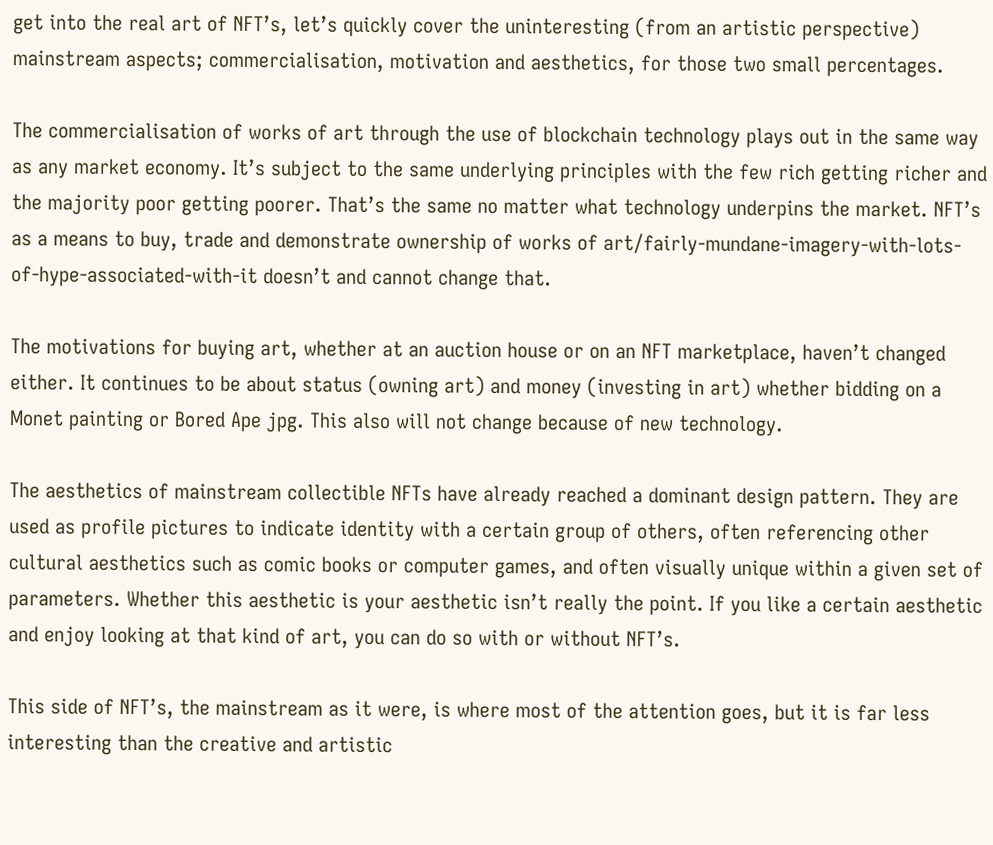get into the real art of NFT’s, let’s quickly cover the uninteresting (from an artistic perspective) mainstream aspects; commercialisation, motivation and aesthetics, for those two small percentages.

The commercialisation of works of art through the use of blockchain technology plays out in the same way as any market economy. It’s subject to the same underlying principles with the few rich getting richer and the majority poor getting poorer. That’s the same no matter what technology underpins the market. NFT’s as a means to buy, trade and demonstrate ownership of works of art/fairly-mundane-imagery-with-lots-of-hype-associated-with-it doesn’t and cannot change that.

The motivations for buying art, whether at an auction house or on an NFT marketplace, haven’t changed either. It continues to be about status (owning art) and money (investing in art) whether bidding on a Monet painting or Bored Ape jpg. This also will not change because of new technology.

The aesthetics of mainstream collectible NFTs have already reached a dominant design pattern. They are used as profile pictures to indicate identity with a certain group of others, often referencing other cultural aesthetics such as comic books or computer games, and often visually unique within a given set of parameters. Whether this aesthetic is your aesthetic isn’t really the point. If you like a certain aesthetic and enjoy looking at that kind of art, you can do so with or without NFT’s.

This side of NFT’s, the mainstream as it were, is where most of the attention goes, but it is far less interesting than the creative and artistic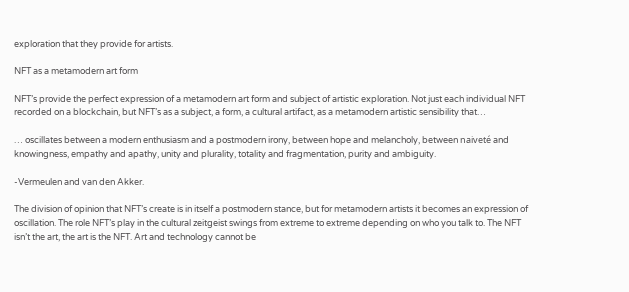exploration that they provide for artists.

NFT as a metamodern art form

NFT’s provide the perfect expression of a metamodern art form and subject of artistic exploration. Not just each individual NFT recorded on a blockchain, but NFT’s as a subject, a form, a cultural artifact, as a metamodern artistic sensibility that…

… oscillates between a modern enthusiasm and a postmodern irony, between hope and melancholy, between naiveté and knowingness, empathy and apathy, unity and plurality, totality and fragmentation, purity and ambiguity.

-Vermeulen and van den Akker.

The division of opinion that NFT’s create is in itself a postmodern stance, but for metamodern artists it becomes an expression of oscillation. The role NFT’s play in the cultural zeitgeist swings from extreme to extreme depending on who you talk to. The NFT isn’t the art, the art is the NFT. Art and technology cannot be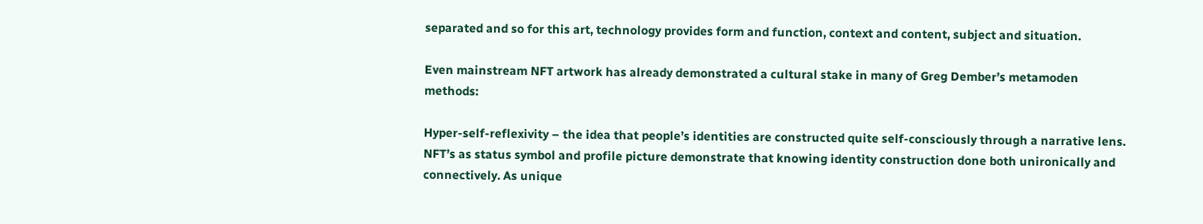separated and so for this art, technology provides form and function, context and content, subject and situation.

Even mainstream NFT artwork has already demonstrated a cultural stake in many of Greg Dember’s metamoden methods:

Hyper-self-reflexivity – the idea that people’s identities are constructed quite self-consciously through a narrative lens. NFT’s as status symbol and profile picture demonstrate that knowing identity construction done both unironically and connectively. As unique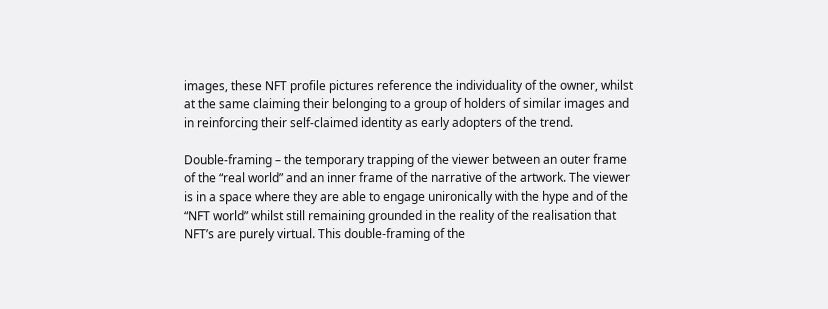images, these NFT profile pictures reference the individuality of the owner, whilst at the same claiming their belonging to a group of holders of similar images and in reinforcing their self-claimed identity as early adopters of the trend.

Double-framing – the temporary trapping of the viewer between an outer frame of the “real world” and an inner frame of the narrative of the artwork. The viewer is in a space where they are able to engage unironically with the hype and of the “NFT world” whilst still remaining grounded in the reality of the realisation that NFT’s are purely virtual. This double-framing of the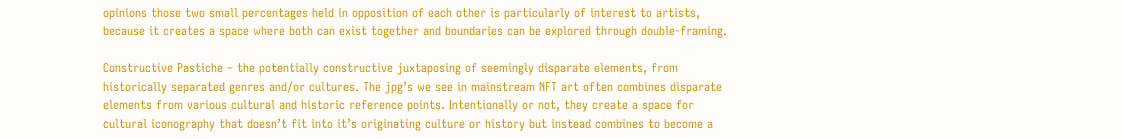opinions those two small percentages held in opposition of each other is particularly of interest to artists, because it creates a space where both can exist together and boundaries can be explored through double-framing.

Constructive Pastiche – the potentially constructive juxtaposing of seemingly disparate elements, from historically separated genres and/or cultures. The jpg’s we see in mainstream NFT art often combines disparate elements from various cultural and historic reference points. Intentionally or not, they create a space for cultural iconography that doesn’t fit into it’s originating culture or history but instead combines to become a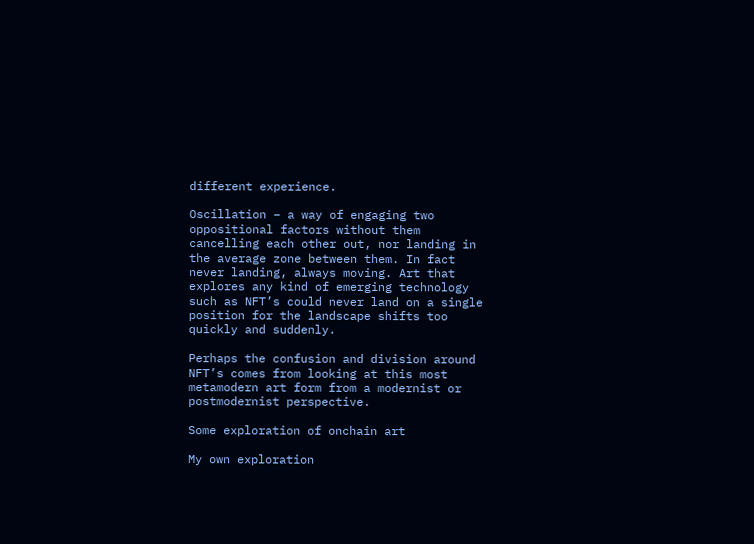different experience.

Oscillation – a way of engaging two oppositional factors without them cancelling each other out, nor landing in the average zone between them. In fact never landing, always moving. Art that explores any kind of emerging technology such as NFT’s could never land on a single position for the landscape shifts too quickly and suddenly.

Perhaps the confusion and division around NFT’s comes from looking at this most metamodern art form from a modernist or postmodernist perspective.

Some exploration of onchain art

My own exploration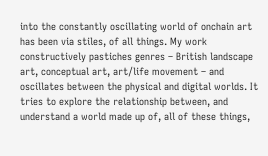into the constantly oscillating world of onchain art has been via stiles, of all things. My work constructively pastiches genres – British landscape art, conceptual art, art/life movement – and oscillates between the physical and digital worlds. It tries to explore the relationship between, and understand a world made up of, all of these things,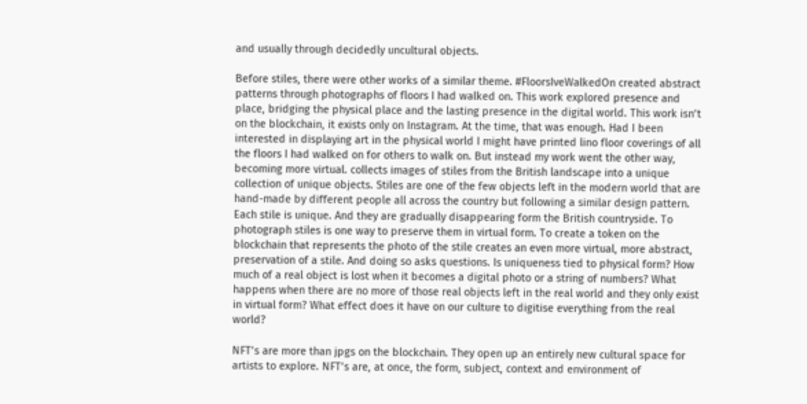and usually through decidedly uncultural objects.

Before stiles, there were other works of a similar theme. #FloorsIveWalkedOn created abstract patterns through photographs of floors I had walked on. This work explored presence and place, bridging the physical place and the lasting presence in the digital world. This work isn’t on the blockchain, it exists only on Instagram. At the time, that was enough. Had I been interested in displaying art in the physical world I might have printed lino floor coverings of all the floors I had walked on for others to walk on. But instead my work went the other way, becoming more virtual. collects images of stiles from the British landscape into a unique collection of unique objects. Stiles are one of the few objects left in the modern world that are hand-made by different people all across the country but following a similar design pattern. Each stile is unique. And they are gradually disappearing form the British countryside. To photograph stiles is one way to preserve them in virtual form. To create a token on the blockchain that represents the photo of the stile creates an even more virtual, more abstract, preservation of a stile. And doing so asks questions. Is uniqueness tied to physical form? How much of a real object is lost when it becomes a digital photo or a string of numbers? What happens when there are no more of those real objects left in the real world and they only exist in virtual form? What effect does it have on our culture to digitise everything from the real world?

NFT’s are more than jpgs on the blockchain. They open up an entirely new cultural space for artists to explore. NFT’s are, at once, the form, subject, context and environment of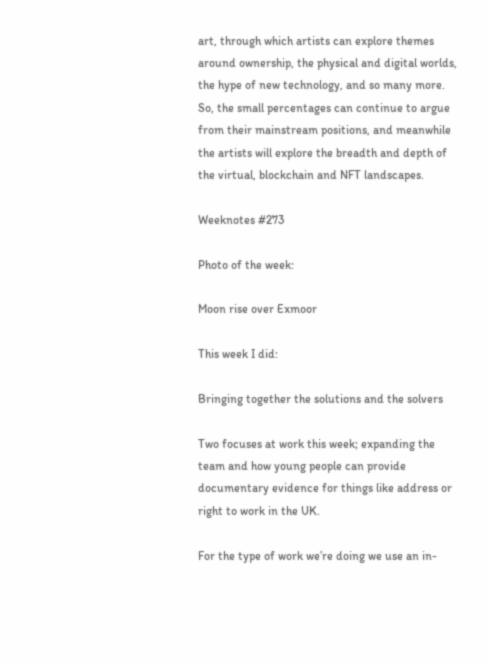art, through which artists can explore themes around ownership, the physical and digital worlds, the hype of new technology, and so many more. So, the small percentages can continue to argue from their mainstream positions, and meanwhile the artists will explore the breadth and depth of the virtual, blockchain and NFT landscapes.

Weeknotes #273

Photo of the week:

Moon rise over Exmoor

This week I did:

Bringing together the solutions and the solvers

Two focuses at work this week; expanding the team and how young people can provide documentary evidence for things like address or right to work in the UK.

For the type of work we’re doing we use an in-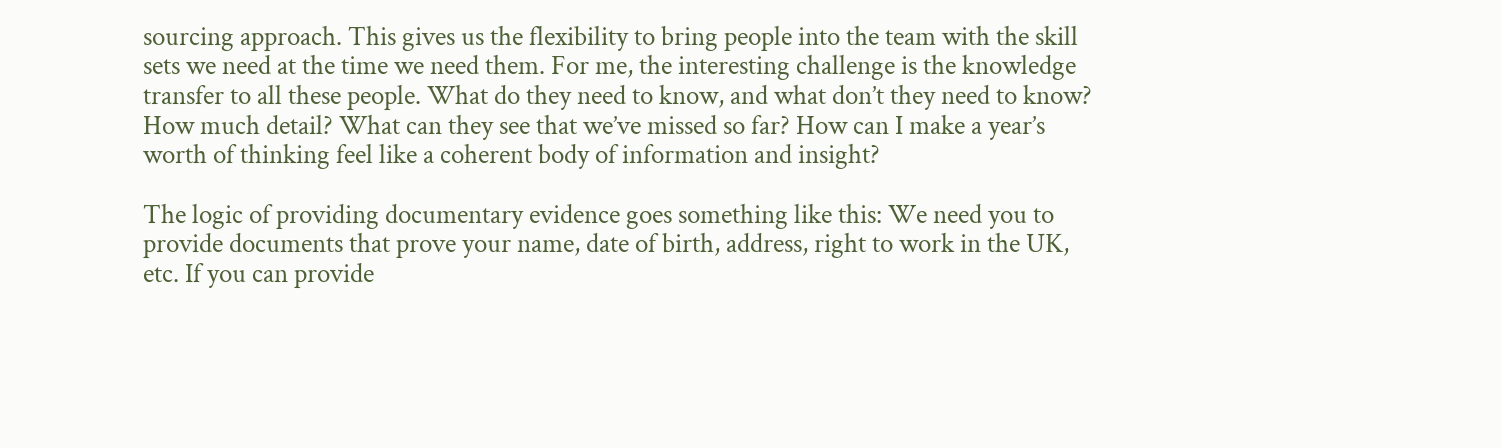sourcing approach. This gives us the flexibility to bring people into the team with the skill sets we need at the time we need them. For me, the interesting challenge is the knowledge transfer to all these people. What do they need to know, and what don’t they need to know? How much detail? What can they see that we’ve missed so far? How can I make a year’s worth of thinking feel like a coherent body of information and insight?

The logic of providing documentary evidence goes something like this: We need you to provide documents that prove your name, date of birth, address, right to work in the UK, etc. If you can provide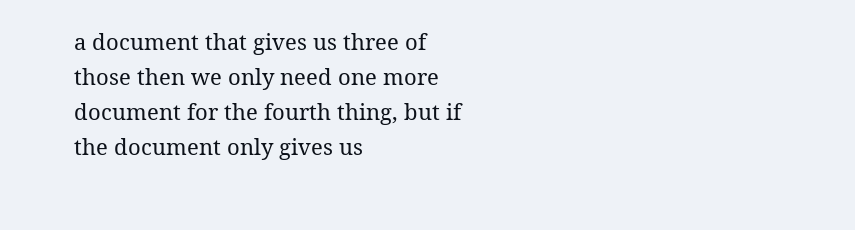a document that gives us three of those then we only need one more document for the fourth thing, but if the document only gives us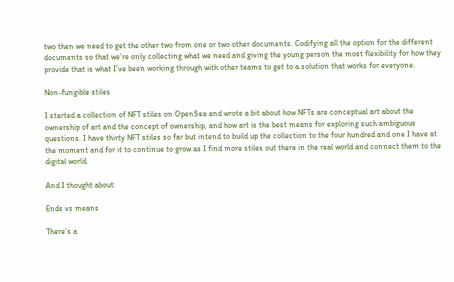two then we need to get the other two from one or two other documents. Codifying all the option for the different documents so that we’re only collecting what we need and giving the young person the most flexibility for how they provide that is what I’ve been working through with other teams to get to a solution that works for everyone.

Non-fungible stiles

I started a collection of NFT stiles on OpenSea and wrote a bit about how NFTs are conceptual art about the ownership of art and the concept of ownership, and how art is the best means for exploring such ambiguous questions. I have thirty NFT stiles so far but intend to build up the collection to the four hundred and one I have at the moment and for it to continue to grow as I find more stiles out there in the real world and connect them to the digital world.

And I thought about:

Ends vs means

There’s a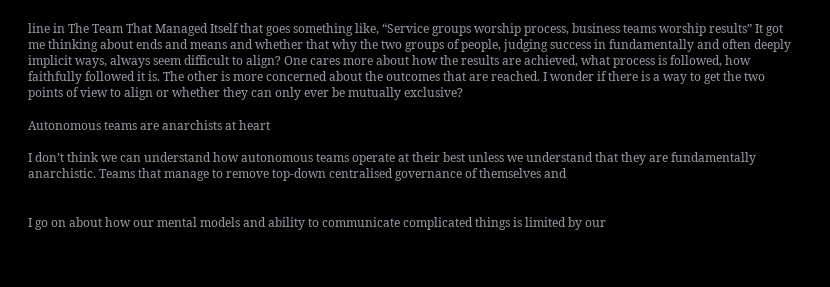line in The Team That Managed Itself that goes something like, “Service groups worship process, business teams worship results” It got me thinking about ends and means and whether that why the two groups of people, judging success in fundamentally and often deeply implicit ways, always seem difficult to align? One cares more about how the results are achieved, what process is followed, how faithfully followed it is. The other is more concerned about the outcomes that are reached. I wonder if there is a way to get the two points of view to align or whether they can only ever be mutually exclusive?

Autonomous teams are anarchists at heart

I don’t think we can understand how autonomous teams operate at their best unless we understand that they are fundamentally anarchistic. Teams that manage to remove top-down centralised governance of themselves and


I go on about how our mental models and ability to communicate complicated things is limited by our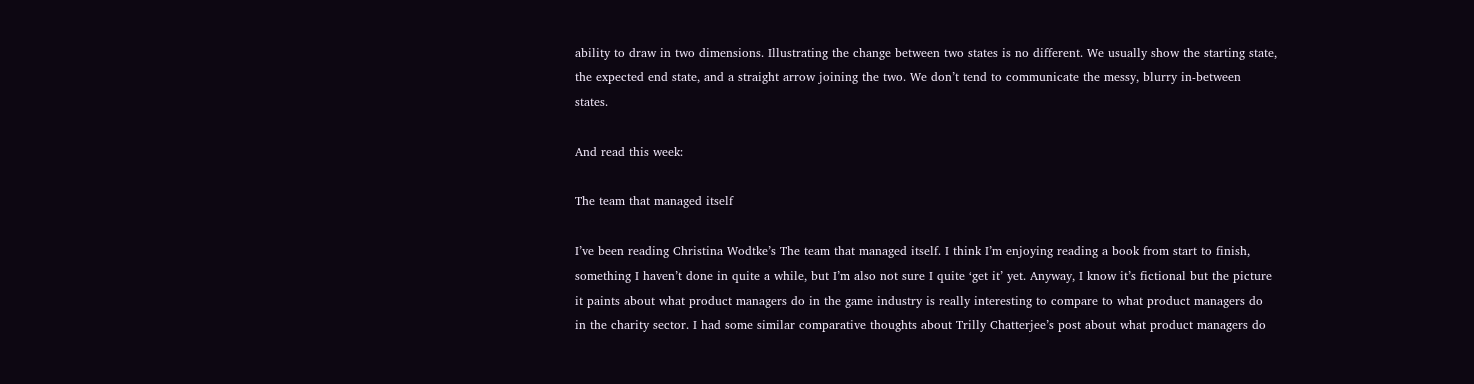ability to draw in two dimensions. Illustrating the change between two states is no different. We usually show the starting state, the expected end state, and a straight arrow joining the two. We don’t tend to communicate the messy, blurry in-between states.

And read this week:

The team that managed itself

I’ve been reading Christina Wodtke’s The team that managed itself. I think I’m enjoying reading a book from start to finish, something I haven’t done in quite a while, but I’m also not sure I quite ‘get it’ yet. Anyway, I know it’s fictional but the picture it paints about what product managers do in the game industry is really interesting to compare to what product managers do in the charity sector. I had some similar comparative thoughts about Trilly Chatterjee’s post about what product managers do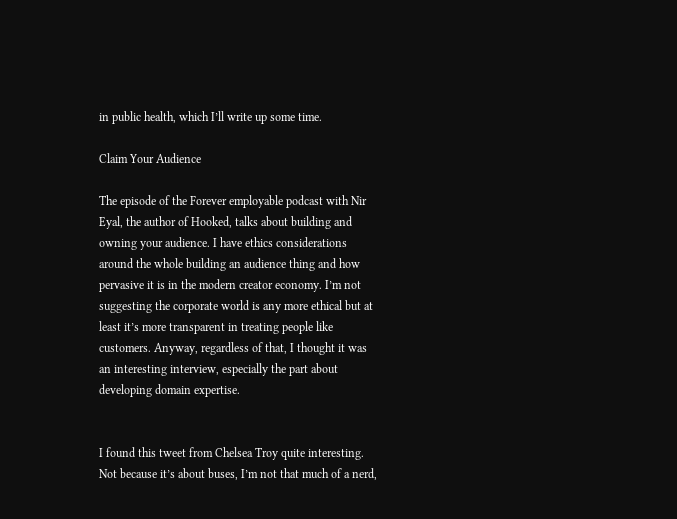in public health, which I’ll write up some time.

Claim Your Audience

The episode of the Forever employable podcast with Nir Eyal, the author of Hooked, talks about building and owning your audience. I have ethics considerations around the whole building an audience thing and how pervasive it is in the modern creator economy. I’m not suggesting the corporate world is any more ethical but at least it’s more transparent in treating people like customers. Anyway, regardless of that, I thought it was an interesting interview, especially the part about developing domain expertise.


I found this tweet from Chelsea Troy quite interesting. Not because it’s about buses, I’m not that much of a nerd,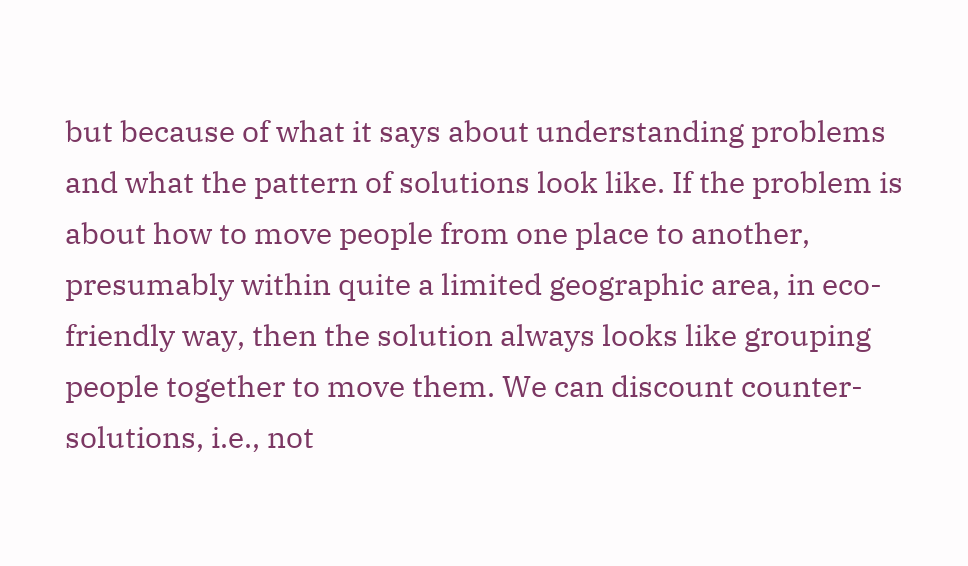but because of what it says about understanding problems and what the pattern of solutions look like. If the problem is about how to move people from one place to another, presumably within quite a limited geographic area, in eco-friendly way, then the solution always looks like grouping people together to move them. We can discount counter-solutions, i.e., not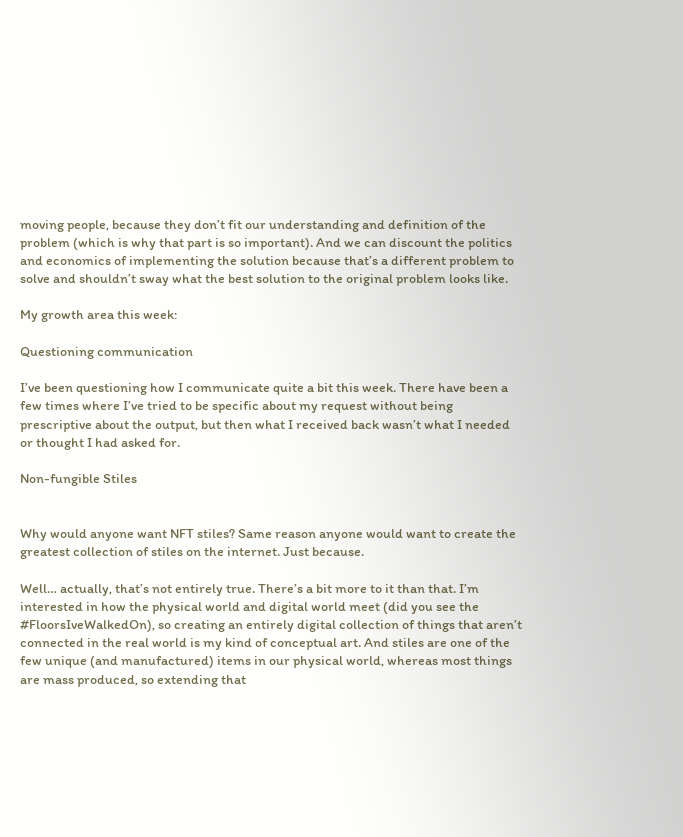moving people, because they don’t fit our understanding and definition of the problem (which is why that part is so important). And we can discount the politics and economics of implementing the solution because that’s a different problem to solve and shouldn’t sway what the best solution to the original problem looks like.

My growth area this week:

Questioning communication

I’ve been questioning how I communicate quite a bit this week. There have been a few times where I’ve tried to be specific about my request without being prescriptive about the output, but then what I received back wasn’t what I needed or thought I had asked for.

Non-fungible Stiles


Why would anyone want NFT stiles? Same reason anyone would want to create the greatest collection of stiles on the internet. Just because.

Well… actually, that’s not entirely true. There’s a bit more to it than that. I’m interested in how the physical world and digital world meet (did you see the #FloorsIveWalkedOn), so creating an entirely digital collection of things that aren’t connected in the real world is my kind of conceptual art. And stiles are one of the few unique (and manufactured) items in our physical world, whereas most things are mass produced, so extending that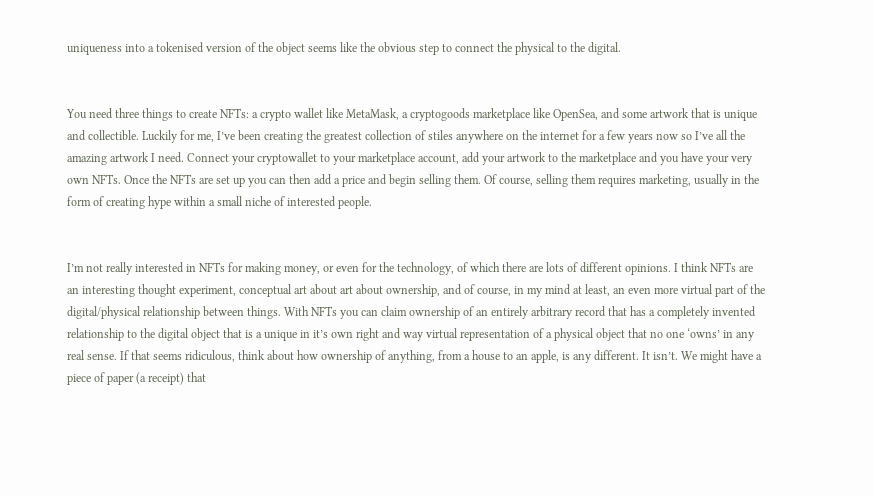uniqueness into a tokenised version of the object seems like the obvious step to connect the physical to the digital.


You need three things to create NFTs: a crypto wallet like MetaMask, a cryptogoods marketplace like OpenSea, and some artwork that is unique and collectible. Luckily for me, I’ve been creating the greatest collection of stiles anywhere on the internet for a few years now so I’ve all the amazing artwork I need. Connect your cryptowallet to your marketplace account, add your artwork to the marketplace and you have your very own NFTs. Once the NFTs are set up you can then add a price and begin selling them. Of course, selling them requires marketing, usually in the form of creating hype within a small niche of interested people.


I’m not really interested in NFTs for making money, or even for the technology, of which there are lots of different opinions. I think NFTs are an interesting thought experiment, conceptual art about art about ownership, and of course, in my mind at least, an even more virtual part of the digital/physical relationship between things. With NFTs you can claim ownership of an entirely arbitrary record that has a completely invented relationship to the digital object that is a unique in it’s own right and way virtual representation of a physical object that no one ‘owns’ in any real sense. If that seems ridiculous, think about how ownership of anything, from a house to an apple, is any different. It isn’t. We might have a piece of paper (a receipt) that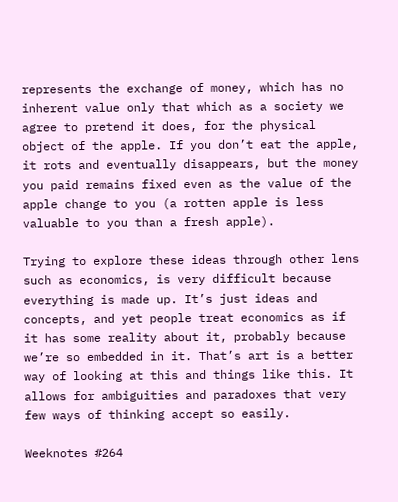represents the exchange of money, which has no inherent value only that which as a society we agree to pretend it does, for the physical object of the apple. If you don’t eat the apple, it rots and eventually disappears, but the money you paid remains fixed even as the value of the apple change to you (a rotten apple is less valuable to you than a fresh apple).

Trying to explore these ideas through other lens such as economics, is very difficult because everything is made up. It’s just ideas and concepts, and yet people treat economics as if it has some reality about it, probably because we’re so embedded in it. That’s art is a better way of looking at this and things like this. It allows for ambiguities and paradoxes that very few ways of thinking accept so easily.

Weeknotes #264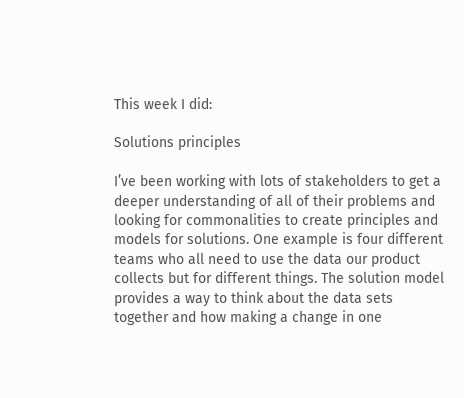This week I did:

Solutions principles

I’ve been working with lots of stakeholders to get a deeper understanding of all of their problems and looking for commonalities to create principles and models for solutions. One example is four different teams who all need to use the data our product collects but for different things. The solution model provides a way to think about the data sets together and how making a change in one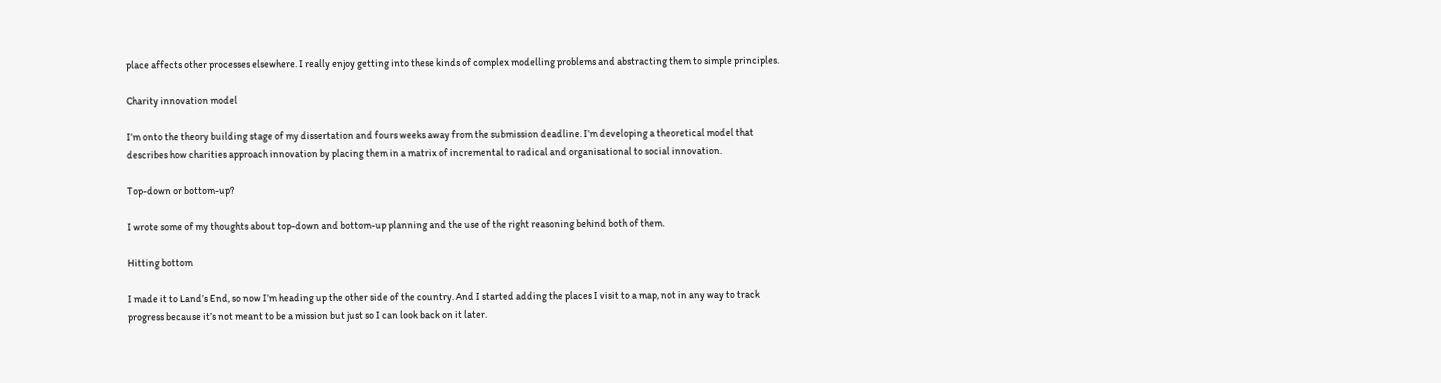place affects other processes elsewhere. I really enjoy getting into these kinds of complex modelling problems and abstracting them to simple principles.

Charity innovation model

I’m onto the theory building stage of my dissertation and fours weeks away from the submission deadline. I’m developing a theoretical model that describes how charities approach innovation by placing them in a matrix of incremental to radical and organisational to social innovation.

Top-down or bottom-up?

I wrote some of my thoughts about top-down and bottom-up planning and the use of the right reasoning behind both of them.

Hitting bottom

I made it to Land’s End, so now I’m heading up the other side of the country. And I started adding the places I visit to a map, not in any way to track progress because it’s not meant to be a mission but just so I can look back on it later.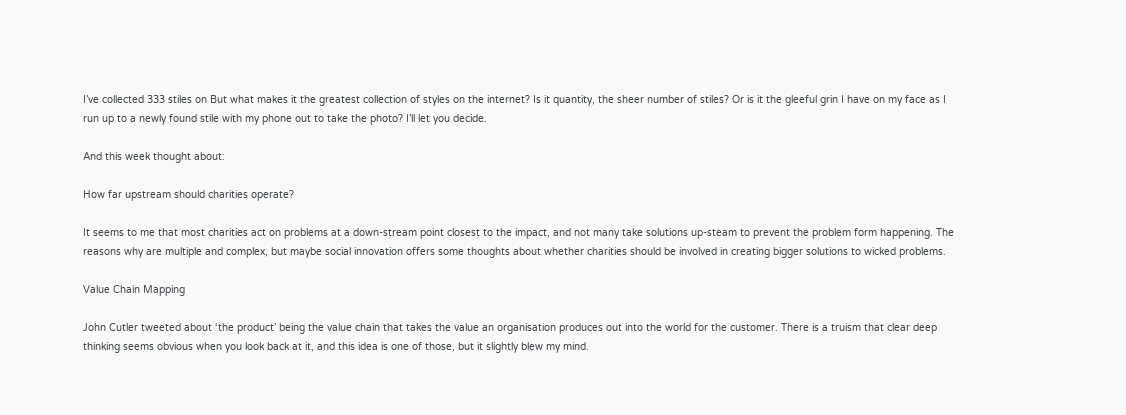I’ve collected 333 stiles on But what makes it the greatest collection of styles on the internet? Is it quantity, the sheer number of stiles? Or is it the gleeful grin I have on my face as I run up to a newly found stile with my phone out to take the photo? I’ll let you decide.

And this week thought about:

How far upstream should charities operate?

It seems to me that most charities act on problems at a down-stream point closest to the impact, and not many take solutions up-steam to prevent the problem form happening. The reasons why are multiple and complex, but maybe social innovation offers some thoughts about whether charities should be involved in creating bigger solutions to wicked problems.

Value Chain Mapping

John Cutler tweeted about ‘the product’ being the value chain that takes the value an organisation produces out into the world for the customer. There is a truism that clear deep thinking seems obvious when you look back at it, and this idea is one of those, but it slightly blew my mind.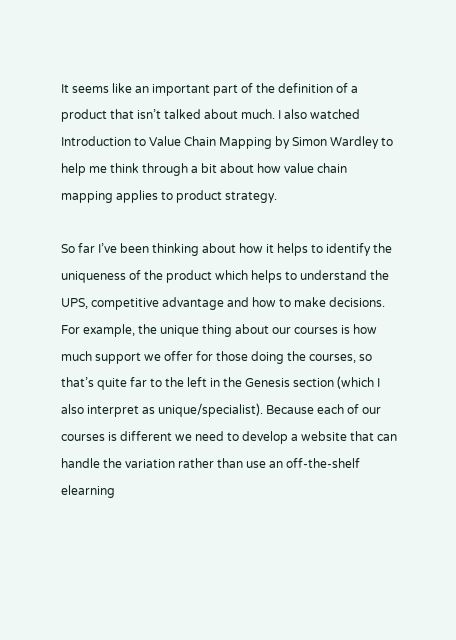It seems like an important part of the definition of a product that isn’t talked about much. I also watched Introduction to Value Chain Mapping by Simon Wardley to help me think through a bit about how value chain mapping applies to product strategy.

So far I’ve been thinking about how it helps to identify the uniqueness of the product which helps to understand the UPS, competitive advantage and how to make decisions. For example, the unique thing about our courses is how much support we offer for those doing the courses, so that’s quite far to the left in the Genesis section (which I also interpret as unique/specialist). Because each of our courses is different we need to develop a website that can handle the variation rather than use an off-the-shelf elearning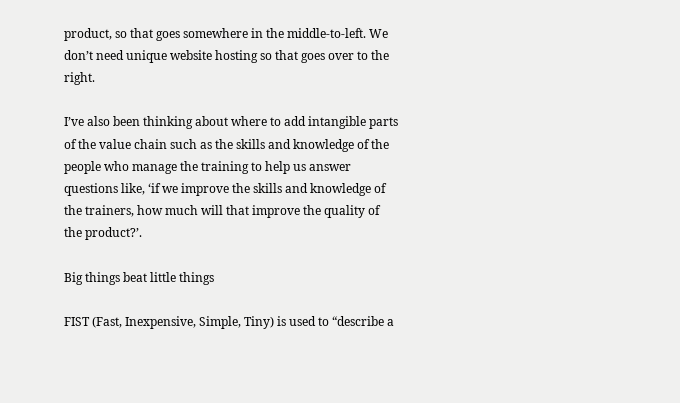product, so that goes somewhere in the middle-to-left. We don’t need unique website hosting so that goes over to the right.

I’ve also been thinking about where to add intangible parts of the value chain such as the skills and knowledge of the people who manage the training to help us answer questions like, ‘if we improve the skills and knowledge of the trainers, how much will that improve the quality of the product?’.

Big things beat little things

FIST (Fast, Inexpensive, Simple, Tiny) is used to “describe a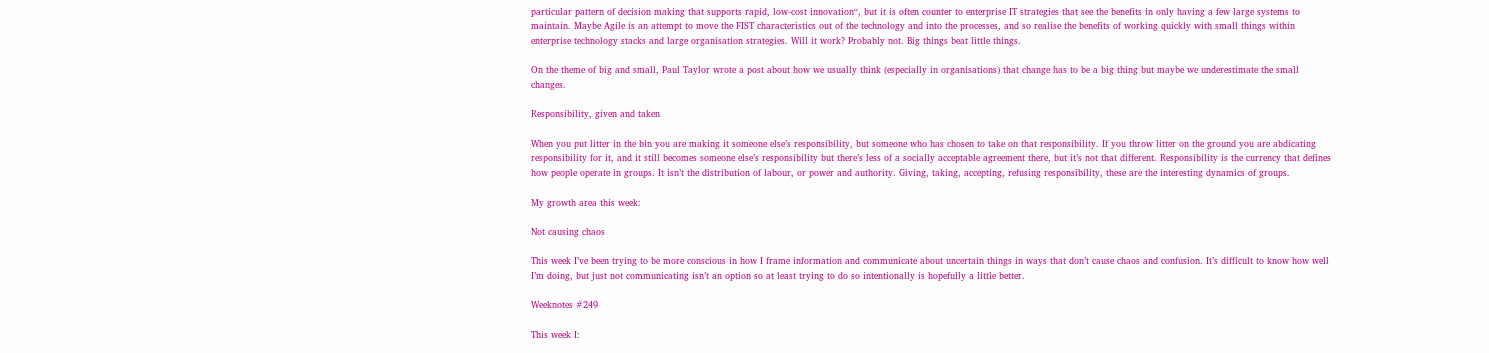particular pattern of decision making that supports rapid, low-cost innovation“, but it is often counter to enterprise IT strategies that see the benefits in only having a few large systems to maintain. Maybe Agile is an attempt to move the FIST characteristics out of the technology and into the processes, and so realise the benefits of working quickly with small things within enterprise technology stacks and large organisation strategies. Will it work? Probably not. Big things beat little things.

On the theme of big and small, Paul Taylor wrote a post about how we usually think (especially in organisations) that change has to be a big thing but maybe we underestimate the small changes.

Responsibility, given and taken

When you put litter in the bin you are making it someone else’s responsibility, but someone who has chosen to take on that responsibility. If you throw litter on the ground you are abdicating responsibility for it, and it still becomes someone else’s responsibility but there’s less of a socially acceptable agreement there, but it’s not that different. Responsibility is the currency that defines how people operate in groups. It isn’t the distribution of labour, or power and authority. Giving, taking, accepting, refusing responsibility, these are the interesting dynamics of groups.

My growth area this week:

Not causing chaos

This week I’ve been trying to be more conscious in how I frame information and communicate about uncertain things in ways that don’t cause chaos and confusion. It’s difficult to know how well I’m doing, but just not communicating isn’t an option so at least trying to do so intentionally is hopefully a little better.

Weeknotes #249

This week I: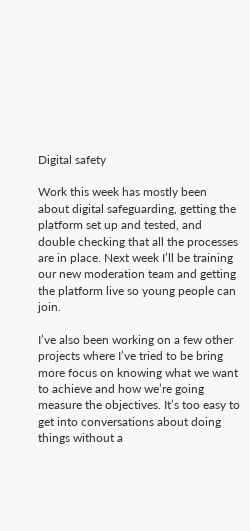Digital safety

Work this week has mostly been about digital safeguarding, getting the platform set up and tested, and double checking that all the processes are in place. Next week I’ll be training our new moderation team and getting the platform live so young people can join.

I’ve also been working on a few other projects where I’ve tried to be bring more focus on knowing what we want to achieve and how we’re going measure the objectives. It’s too easy to get into conversations about doing things without a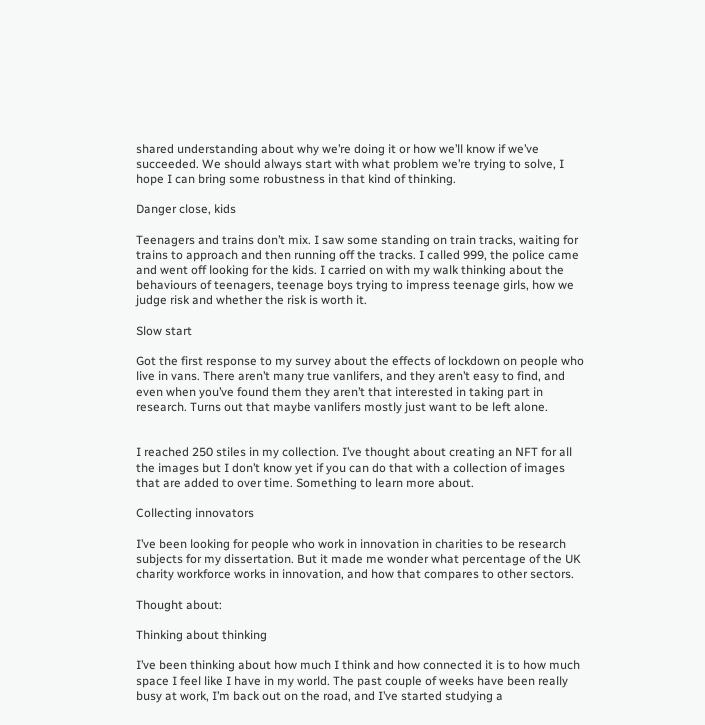shared understanding about why we’re doing it or how we’ll know if we’ve succeeded. We should always start with what problem we’re trying to solve, I hope I can bring some robustness in that kind of thinking.

Danger close, kids

Teenagers and trains don’t mix. I saw some standing on train tracks, waiting for trains to approach and then running off the tracks. I called 999, the police came and went off looking for the kids. I carried on with my walk thinking about the behaviours of teenagers, teenage boys trying to impress teenage girls, how we judge risk and whether the risk is worth it.

Slow start

Got the first response to my survey about the effects of lockdown on people who live in vans. There aren’t many true vanlifers, and they aren’t easy to find, and even when you’ve found them they aren’t that interested in taking part in research. Turns out that maybe vanlifers mostly just want to be left alone.


I reached 250 stiles in my collection. I’ve thought about creating an NFT for all the images but I don’t know yet if you can do that with a collection of images that are added to over time. Something to learn more about.

Collecting innovators

I’ve been looking for people who work in innovation in charities to be research subjects for my dissertation. But it made me wonder what percentage of the UK charity workforce works in innovation, and how that compares to other sectors.

Thought about:

Thinking about thinking

I’ve been thinking about how much I think and how connected it is to how much space I feel like I have in my world. The past couple of weeks have been really busy at work, I’m back out on the road, and I’ve started studying a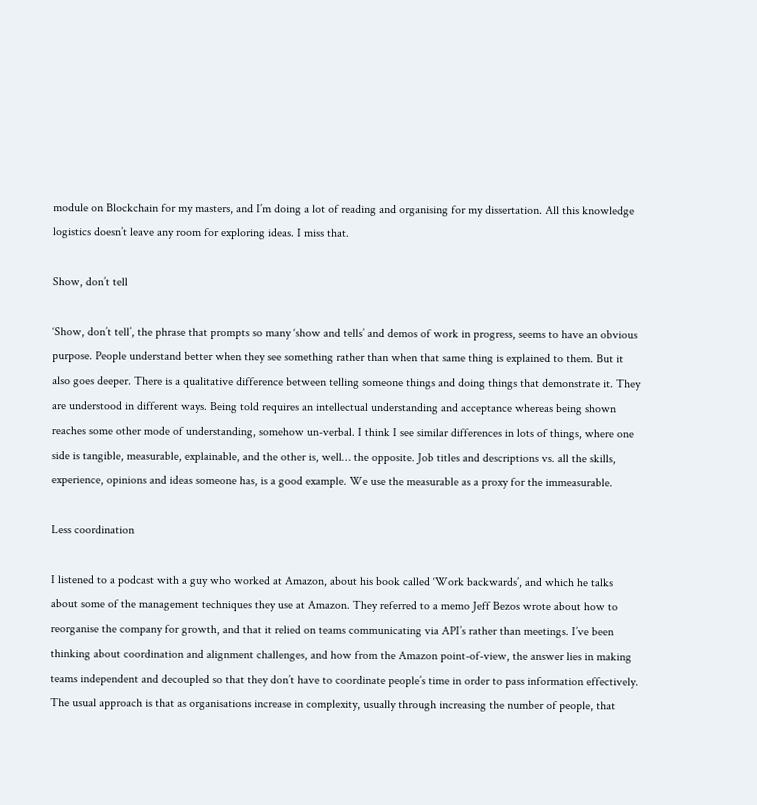module on Blockchain for my masters, and I’m doing a lot of reading and organising for my dissertation. All this knowledge logistics doesn’t leave any room for exploring ideas. I miss that.

Show, don’t tell

‘Show, don’t tell’, the phrase that prompts so many ‘show and tells’ and demos of work in progress, seems to have an obvious purpose. People understand better when they see something rather than when that same thing is explained to them. But it also goes deeper. There is a qualitative difference between telling someone things and doing things that demonstrate it. They are understood in different ways. Being told requires an intellectual understanding and acceptance whereas being shown reaches some other mode of understanding, somehow un-verbal. I think I see similar differences in lots of things, where one side is tangible, measurable, explainable, and the other is, well… the opposite. Job titles and descriptions vs. all the skills, experience, opinions and ideas someone has, is a good example. We use the measurable as a proxy for the immeasurable.

Less coordination

I listened to a podcast with a guy who worked at Amazon, about his book called ‘Work backwards’, and which he talks about some of the management techniques they use at Amazon. They referred to a memo Jeff Bezos wrote about how to reorganise the company for growth, and that it relied on teams communicating via API’s rather than meetings. I’ve been thinking about coordination and alignment challenges, and how from the Amazon point-of-view, the answer lies in making teams independent and decoupled so that they don’t have to coordinate people’s time in order to pass information effectively. The usual approach is that as organisations increase in complexity, usually through increasing the number of people, that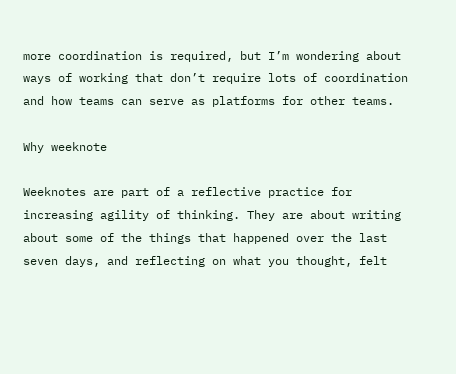more coordination is required, but I’m wondering about ways of working that don’t require lots of coordination and how teams can serve as platforms for other teams.

Why weeknote

Weeknotes are part of a reflective practice for increasing agility of thinking. They are about writing about some of the things that happened over the last seven days, and reflecting on what you thought, felt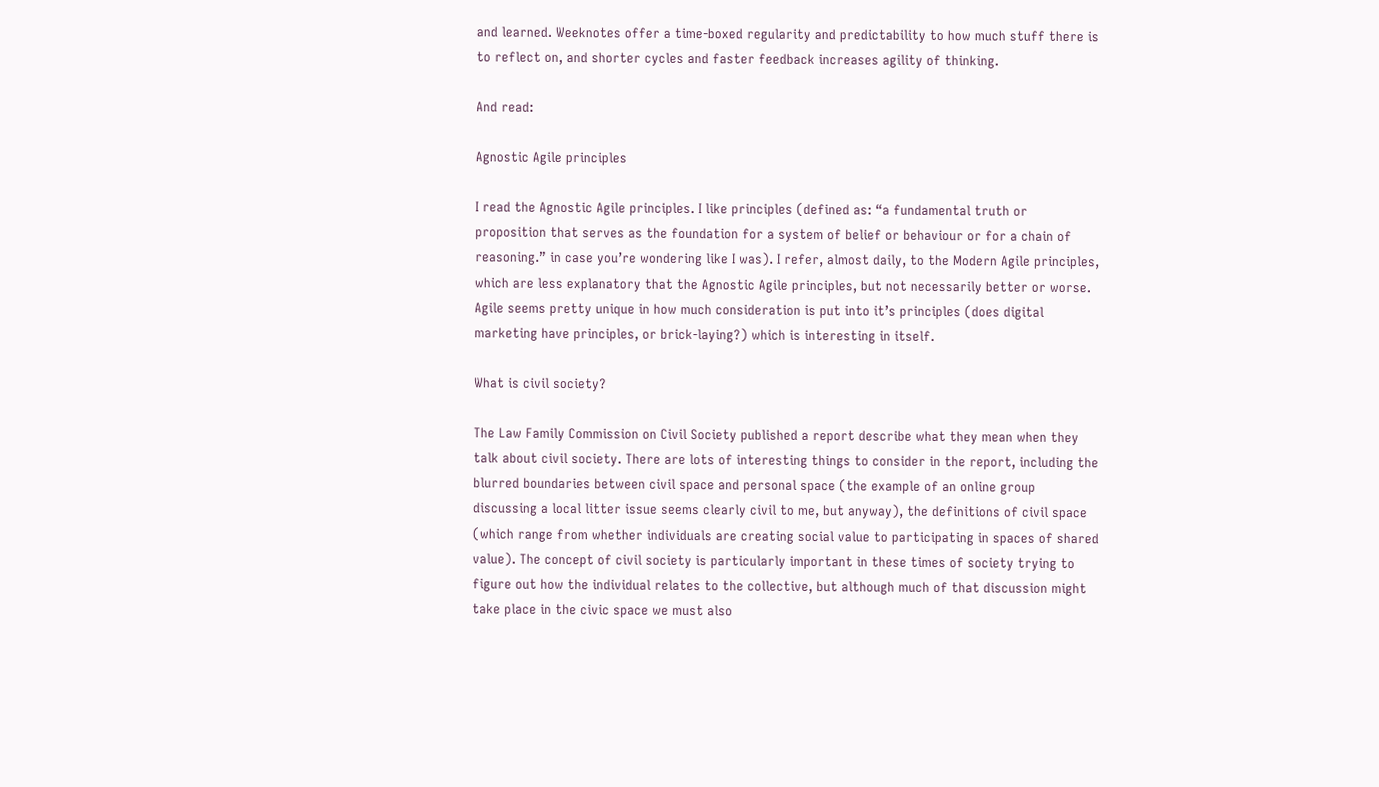and learned. Weeknotes offer a time-boxed regularity and predictability to how much stuff there is to reflect on, and shorter cycles and faster feedback increases agility of thinking.

And read:

Agnostic Agile principles

I read the Agnostic Agile principles. I like principles (defined as: “a fundamental truth or proposition that serves as the foundation for a system of belief or behaviour or for a chain of reasoning.” in case you’re wondering like I was). I refer, almost daily, to the Modern Agile principles, which are less explanatory that the Agnostic Agile principles, but not necessarily better or worse. Agile seems pretty unique in how much consideration is put into it’s principles (does digital marketing have principles, or brick-laying?) which is interesting in itself.

What is civil society?

The Law Family Commission on Civil Society published a report describe what they mean when they talk about civil society. There are lots of interesting things to consider in the report, including the blurred boundaries between civil space and personal space (the example of an online group discussing a local litter issue seems clearly civil to me, but anyway), the definitions of civil space (which range from whether individuals are creating social value to participating in spaces of shared value). The concept of civil society is particularly important in these times of society trying to figure out how the individual relates to the collective, but although much of that discussion might take place in the civic space we must also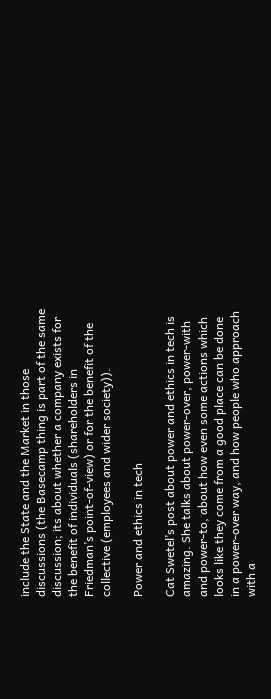include the State and the Market in those discussions (the Basecamp thing is part of the same discussion; its about whether a company exists for the benefit of individuals (shareholders in Friedman’s point-of-view) or for the benefit of the collective (employees and wider society)).

Power and ethics in tech

Cat Swetel’s post about power and ethics in tech is amazing. She talks about power-over, power-with and power-to, about how even some actions which looks like they come from a good place can be done in a power-over way, and how people who approach with a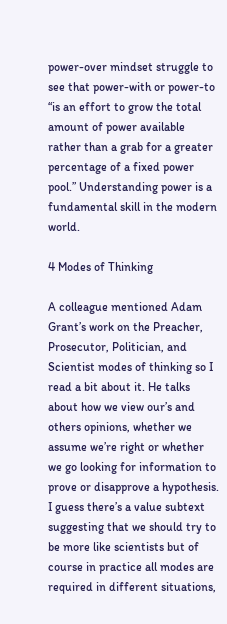power-over mindset struggle to see that power-with or power-to “is an effort to grow the total amount of power available rather than a grab for a greater percentage of a fixed power pool.” Understanding power is a fundamental skill in the modern world.

4 Modes of Thinking

A colleague mentioned Adam Grant’s work on the Preacher, Prosecutor, Politician, and Scientist modes of thinking so I read a bit about it. He talks about how we view our’s and others opinions, whether we assume we’re right or whether we go looking for information to prove or disapprove a hypothesis. I guess there’s a value subtext suggesting that we should try to be more like scientists but of course in practice all modes are required in different situations,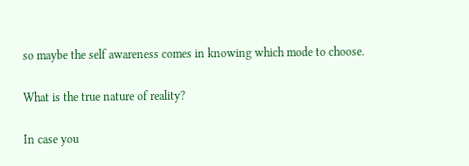so maybe the self awareness comes in knowing which mode to choose.

What is the true nature of reality?

In case you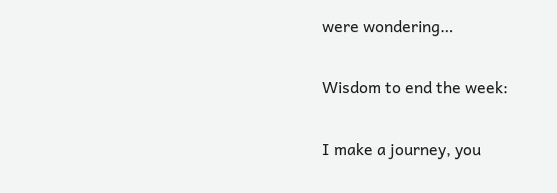were wondering…

Wisdom to end the week:

I make a journey, you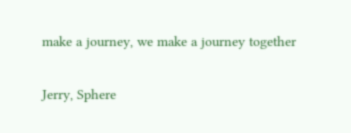make a journey, we make a journey together

Jerry, Sphere